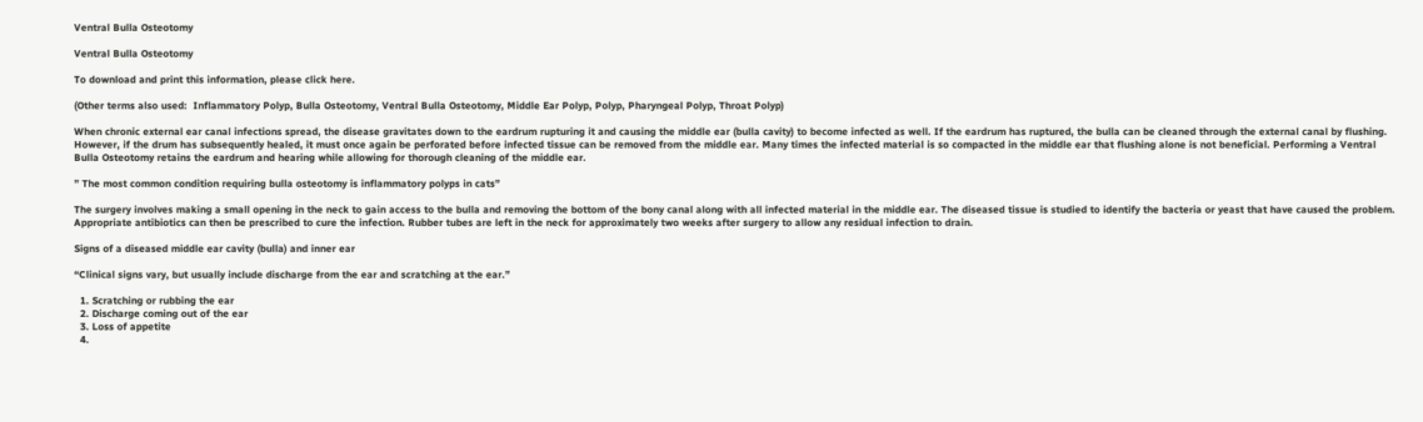Ventral Bulla Osteotomy

Ventral Bulla Osteotomy

To download and print this information, please click here.

(Other terms also used:  Inflammatory Polyp, Bulla Osteotomy, Ventral Bulla Osteotomy, Middle Ear Polyp, Polyp, Pharyngeal Polyp, Throat Polyp)

When chronic external ear canal infections spread, the disease gravitates down to the eardrum rupturing it and causing the middle ear (bulla cavity) to become infected as well. If the eardrum has ruptured, the bulla can be cleaned through the external canal by flushing. However, if the drum has subsequently healed, it must once again be perforated before infected tissue can be removed from the middle ear. Many times the infected material is so compacted in the middle ear that flushing alone is not beneficial. Performing a Ventral Bulla Osteotomy retains the eardrum and hearing while allowing for thorough cleaning of the middle ear.

” The most common condition requiring bulla osteotomy is inflammatory polyps in cats”

The surgery involves making a small opening in the neck to gain access to the bulla and removing the bottom of the bony canal along with all infected material in the middle ear. The diseased tissue is studied to identify the bacteria or yeast that have caused the problem. Appropriate antibiotics can then be prescribed to cure the infection. Rubber tubes are left in the neck for approximately two weeks after surgery to allow any residual infection to drain.

Signs of a diseased middle ear cavity (bulla) and inner ear

“Clinical signs vary, but usually include discharge from the ear and scratching at the ear.”

  1. Scratching or rubbing the ear
  2. Discharge coming out of the ear
  3. Loss of appetite
  4.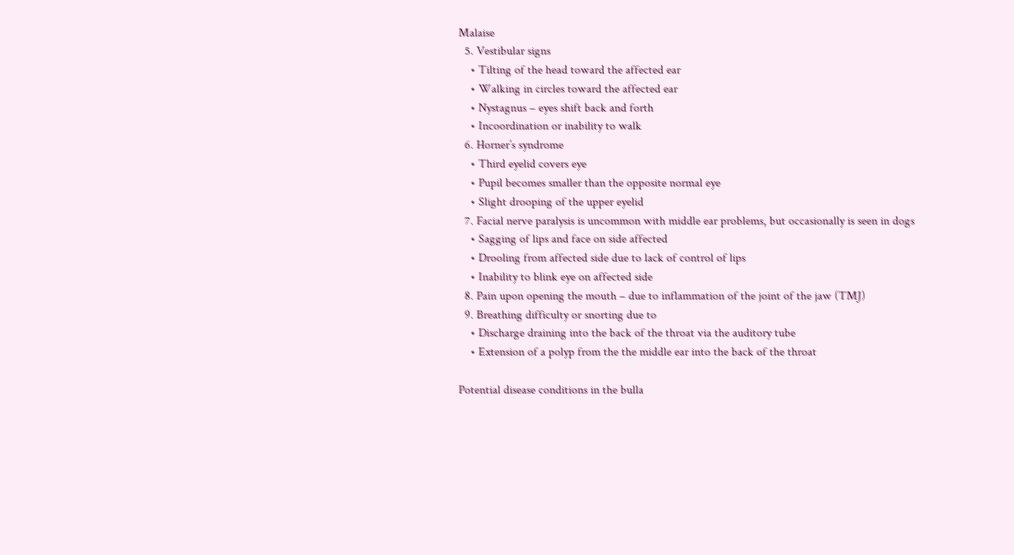Malaise
  5. Vestibular signs
    • Tilting of the head toward the affected ear
    • Walking in circles toward the affected ear
    • Nystagnus – eyes shift back and forth
    • Incoordination or inability to walk
  6. Horner’s syndrome
    • Third eyelid covers eye
    • Pupil becomes smaller than the opposite normal eye
    • Slight drooping of the upper eyelid
  7. Facial nerve paralysis is uncommon with middle ear problems, but occasionally is seen in dogs
    • Sagging of lips and face on side affected
    • Drooling from affected side due to lack of control of lips
    • Inability to blink eye on affected side
  8. Pain upon opening the mouth – due to inflammation of the joint of the jaw (TMJ)
  9. Breathing difficulty or snorting due to
    • Discharge draining into the back of the throat via the auditory tube
    • Extension of a polyp from the the middle ear into the back of the throat

Potential disease conditions in the bulla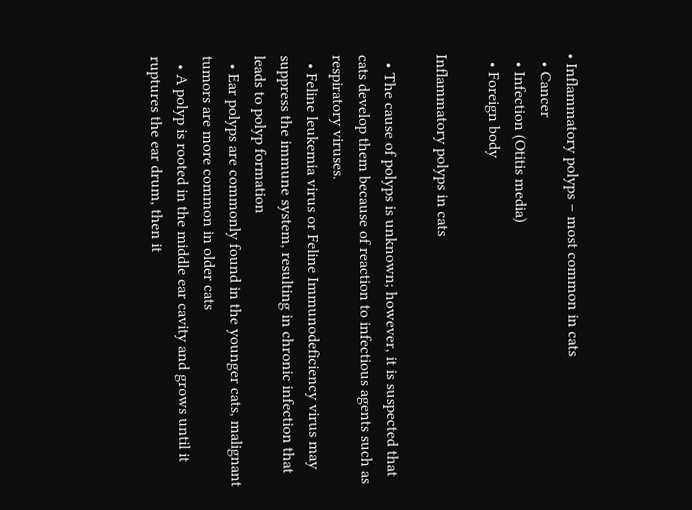• Inflammatory polyps – most common in cats
  • Cancer
  • Infection (Otitis media)
  • Foreign body

Inflammatory polyps in cats

  • The cause of polyps is unknown; however, it is suspected that cats develop them because of reaction to infectious agents such as respiratory viruses.
  • Feline leukemia virus or Feline Immunodeficiency virus may suppress the immune system, resulting in chronic infection that leads to polyp formation
  • Ear polyps are commonly found in the younger cats, malignant tumors are more common in older cats
  • A polyp is rooted in the middle ear cavity and grows until it ruptures the ear drum, then it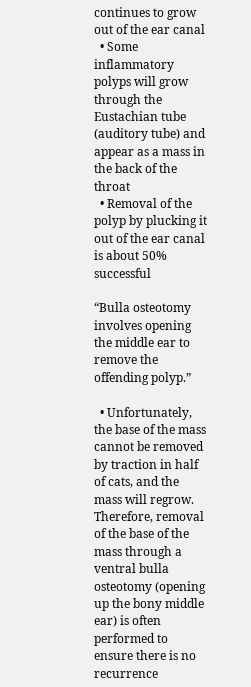continues to grow out of the ear canal
  • Some inflammatory polyps will grow through the Eustachian tube (auditory tube) and appear as a mass in the back of the throat
  • Removal of the polyp by plucking it out of the ear canal is about 50% successful

“Bulla osteotomy involves opening the middle ear to remove the offending polyp.”

  • Unfortunately, the base of the mass cannot be removed by traction in half of cats, and the mass will regrow. Therefore, removal of the base of the mass through a ventral bulla osteotomy (opening up the bony middle ear) is often performed to ensure there is no recurrence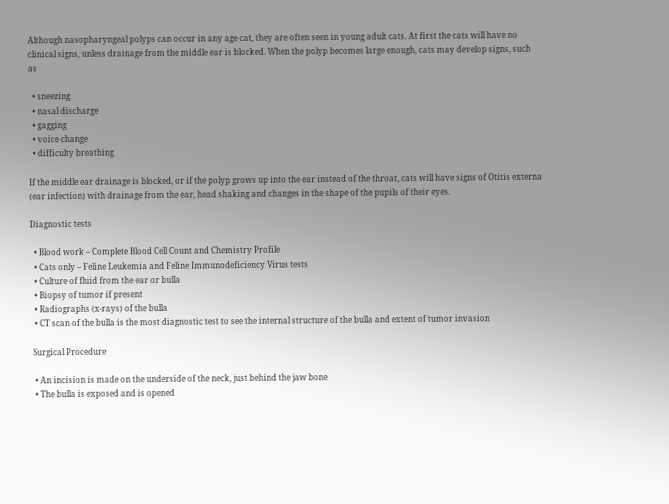Although nasopharyngeal polyps can occur in any age cat, they are often seen in young adult cats. At first the cats will have no clinical signs, unless drainage from the middle ear is blocked. When the polyp becomes large enough, cats may develop signs, such as

  • sneezing
  • nasal discharge
  • gagging
  • voice change
  • difficulty breathing

If the middle ear drainage is blocked, or if the polyp grows up into the ear instead of the throat, cats will have signs of Otitis externa (ear infection) with drainage from the ear, head shaking and changes in the shape of the pupils of their eyes.

Diagnostic tests

  • Blood work – Complete Blood Cell Count and Chemistry Profile
  • Cats only – Feline Leukemia and Feline Immunodeficiency Virus tests
  • Culture of fluid from the ear or bulla
  • Biopsy of tumor if present
  • Radiographs (x-rays) of the bulla
  • CT scan of the bulla is the most diagnostic test to see the internal structure of the bulla and extent of tumor invasion

 Surgical Procedure

  • An incision is made on the underside of the neck, just behind the jaw bone
  • The bulla is exposed and is opened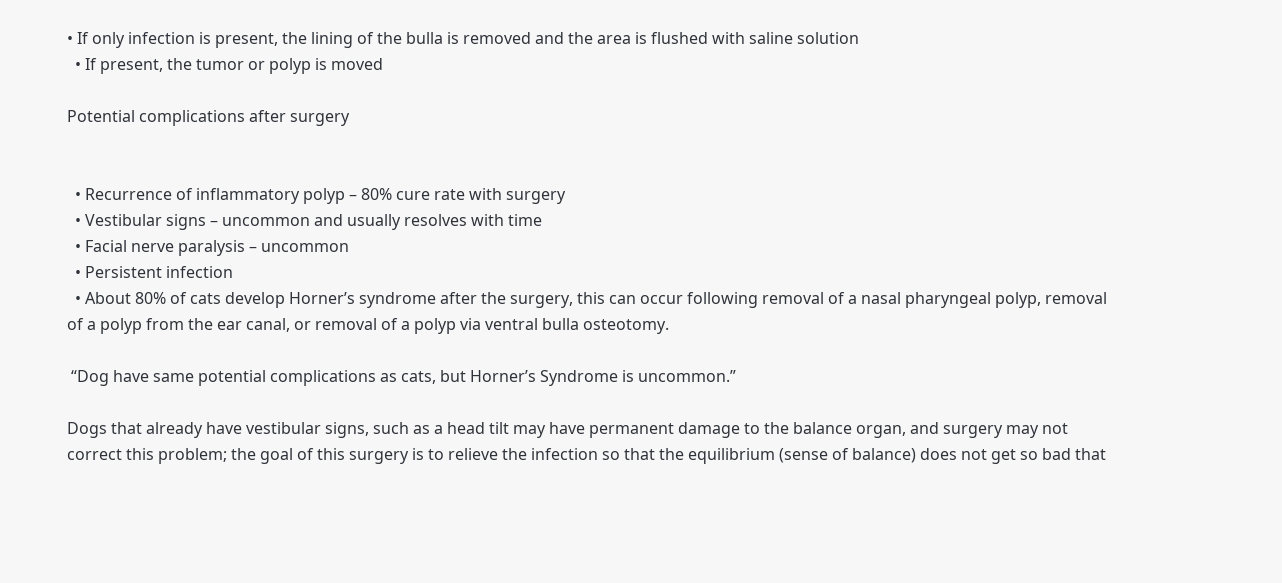• If only infection is present, the lining of the bulla is removed and the area is flushed with saline solution
  • If present, the tumor or polyp is moved

Potential complications after surgery


  • Recurrence of inflammatory polyp – 80% cure rate with surgery
  • Vestibular signs – uncommon and usually resolves with time
  • Facial nerve paralysis – uncommon
  • Persistent infection
  • About 80% of cats develop Horner’s syndrome after the surgery, this can occur following removal of a nasal pharyngeal polyp, removal of a polyp from the ear canal, or removal of a polyp via ventral bulla osteotomy.

 “Dog have same potential complications as cats, but Horner’s Syndrome is uncommon.”

Dogs that already have vestibular signs, such as a head tilt may have permanent damage to the balance organ, and surgery may not correct this problem; the goal of this surgery is to relieve the infection so that the equilibrium (sense of balance) does not get so bad that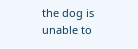the dog is unable to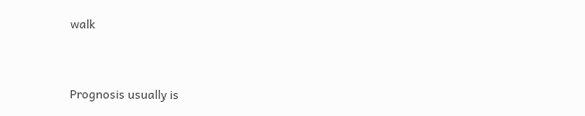walk


Prognosis usually is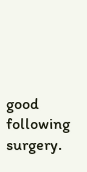good following surgery.